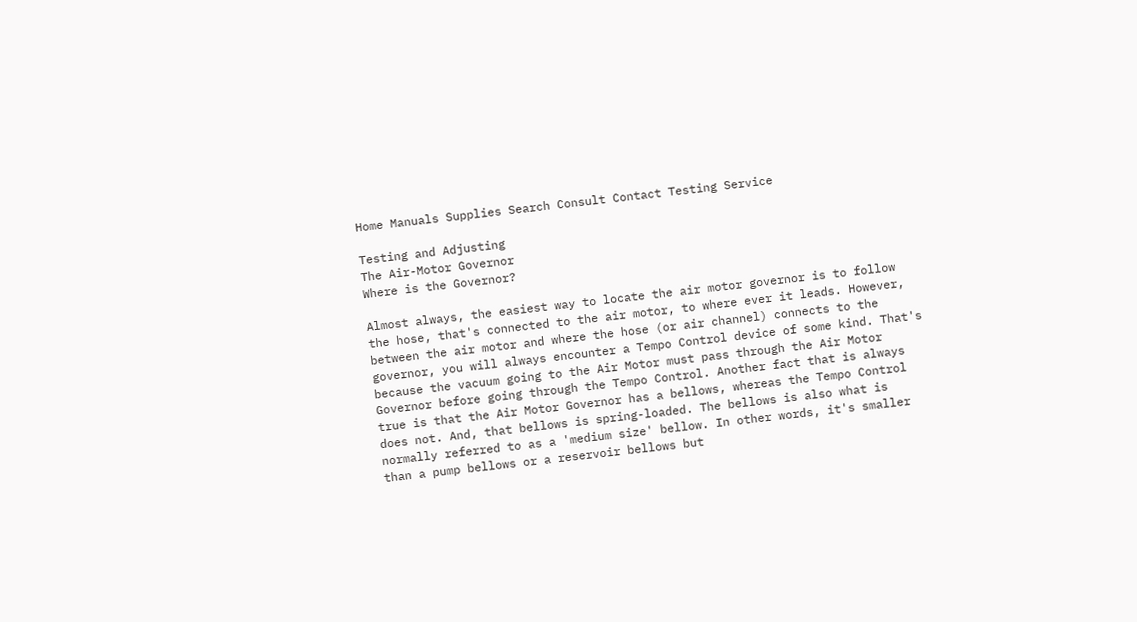Home Manuals Supplies Search Consult Contact Testing Service

Testing and Adjusting
The Air-Motor Governor
Where is the Governor?

Almost always, the easiest way to locate the air motor governor is to follow the hose, that's connected to the air motor, to where ever it leads. However, between the air motor and where the hose (or air channel) connects to the governor, you will always encounter a Tempo Control device of some kind. That's because the vacuum going to the Air Motor must pass through the Air Motor Governor before going through the Tempo Control. Another fact that is always true is that the Air Motor Governor has a bellows, whereas the Tempo Control does not. And, that bellows is spring-loaded. The bellows is also what is normally referred to as a 'medium size' bellow. In other words, it's smaller than a pump bellows or a reservoir bellows but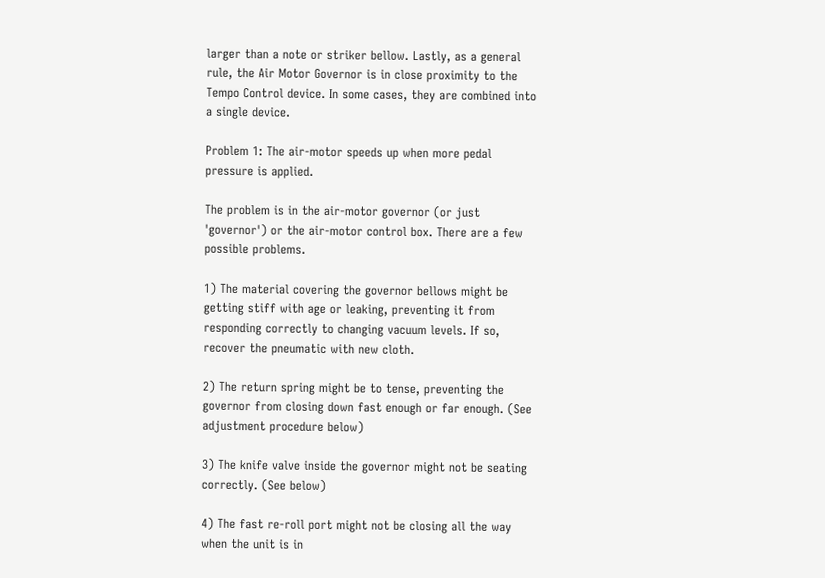larger than a note or striker bellow. Lastly, as a general rule, the Air Motor Governor is in close proximity to the Tempo Control device. In some cases, they are combined into a single device.

Problem 1: The air-motor speeds up when more pedal pressure is applied.

The problem is in the air-motor governor (or just 'governor') or the air-motor control box. There are a few possible problems.

1) The material covering the governor bellows might be getting stiff with age or leaking, preventing it from responding correctly to changing vacuum levels. If so, recover the pneumatic with new cloth.

2) The return spring might be to tense, preventing the governor from closing down fast enough or far enough. (See adjustment procedure below)

3) The knife valve inside the governor might not be seating correctly. (See below)

4) The fast re-roll port might not be closing all the way when the unit is in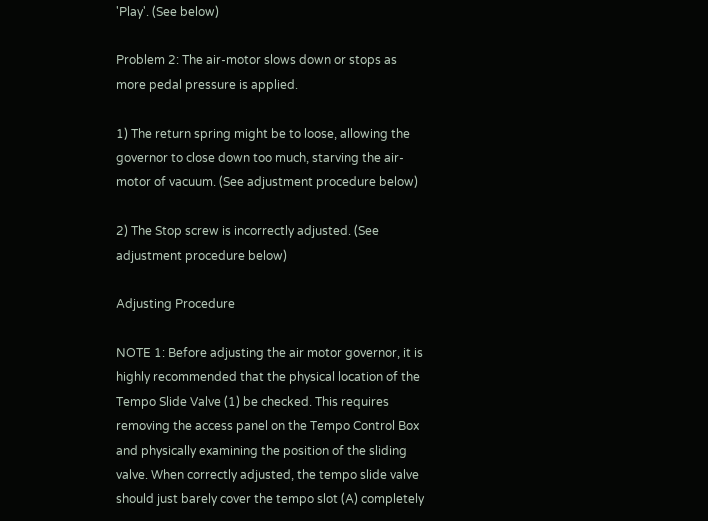'Play'. (See below)

Problem 2: The air-motor slows down or stops as more pedal pressure is applied.

1) The return spring might be to loose, allowing the governor to close down too much, starving the air-motor of vacuum. (See adjustment procedure below)

2) The Stop screw is incorrectly adjusted. (See adjustment procedure below)

Adjusting Procedure

NOTE 1: Before adjusting the air motor governor, it is highly recommended that the physical location of the Tempo Slide Valve (1) be checked. This requires removing the access panel on the Tempo Control Box and physically examining the position of the sliding valve. When correctly adjusted, the tempo slide valve should just barely cover the tempo slot (A) completely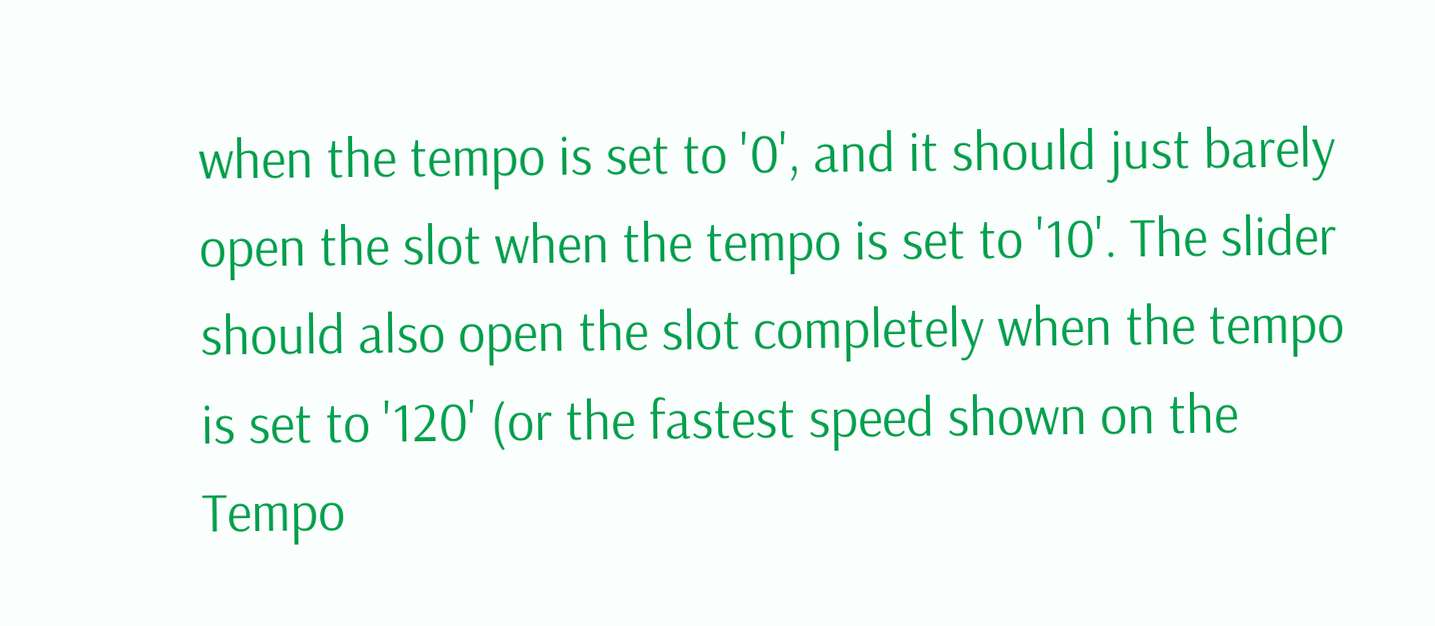when the tempo is set to '0', and it should just barely open the slot when the tempo is set to '10'. The slider should also open the slot completely when the tempo is set to '120' (or the fastest speed shown on the Tempo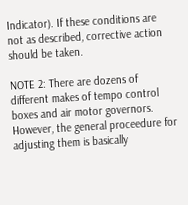Indicator). If these conditions are not as described, corrective action should be taken.

NOTE 2: There are dozens of different makes of tempo control boxes and air motor governors. However, the general proceedure for adjusting them is basically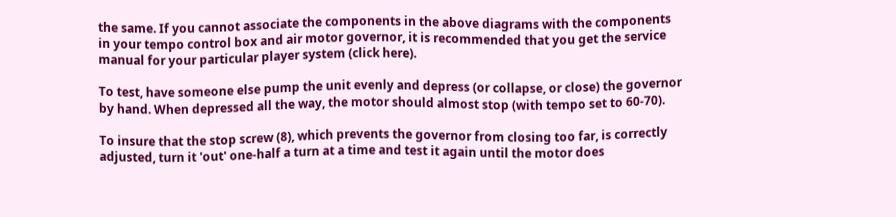the same. If you cannot associate the components in the above diagrams with the components in your tempo control box and air motor governor, it is recommended that you get the service manual for your particular player system (click here).

To test, have someone else pump the unit evenly and depress (or collapse, or close) the governor by hand. When depressed all the way, the motor should almost stop (with tempo set to 60-70).

To insure that the stop screw (8), which prevents the governor from closing too far, is correctly adjusted, turn it 'out' one-half a turn at a time and test it again until the motor does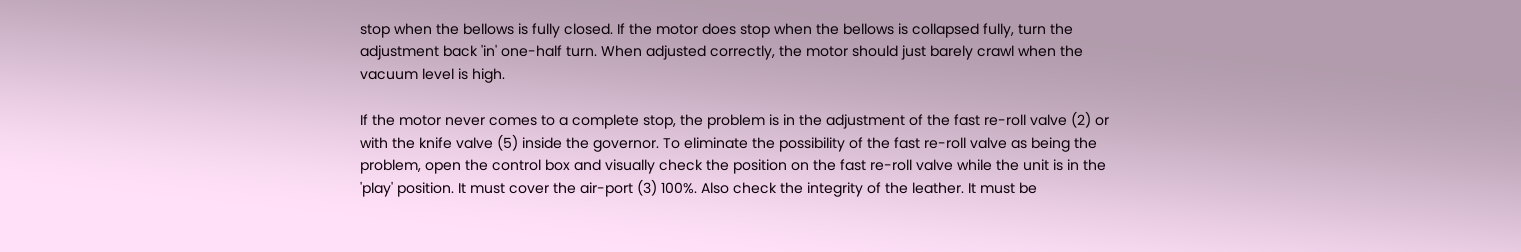stop when the bellows is fully closed. If the motor does stop when the bellows is collapsed fully, turn the adjustment back 'in' one-half turn. When adjusted correctly, the motor should just barely crawl when the vacuum level is high.

If the motor never comes to a complete stop, the problem is in the adjustment of the fast re-roll valve (2) or with the knife valve (5) inside the governor. To eliminate the possibility of the fast re-roll valve as being the problem, open the control box and visually check the position on the fast re-roll valve while the unit is in the 'play' position. It must cover the air-port (3) 100%. Also check the integrity of the leather. It must be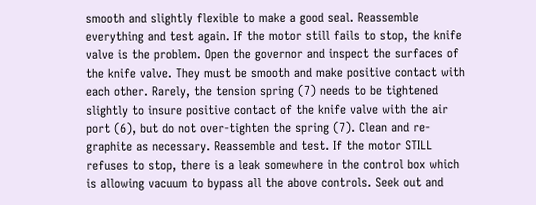smooth and slightly flexible to make a good seal. Reassemble everything and test again. If the motor still fails to stop, the knife valve is the problem. Open the governor and inspect the surfaces of the knife valve. They must be smooth and make positive contact with each other. Rarely, the tension spring (7) needs to be tightened slightly to insure positive contact of the knife valve with the air port (6), but do not over-tighten the spring (7). Clean and re-graphite as necessary. Reassemble and test. If the motor STILL refuses to stop, there is a leak somewhere in the control box which is allowing vacuum to bypass all the above controls. Seek out and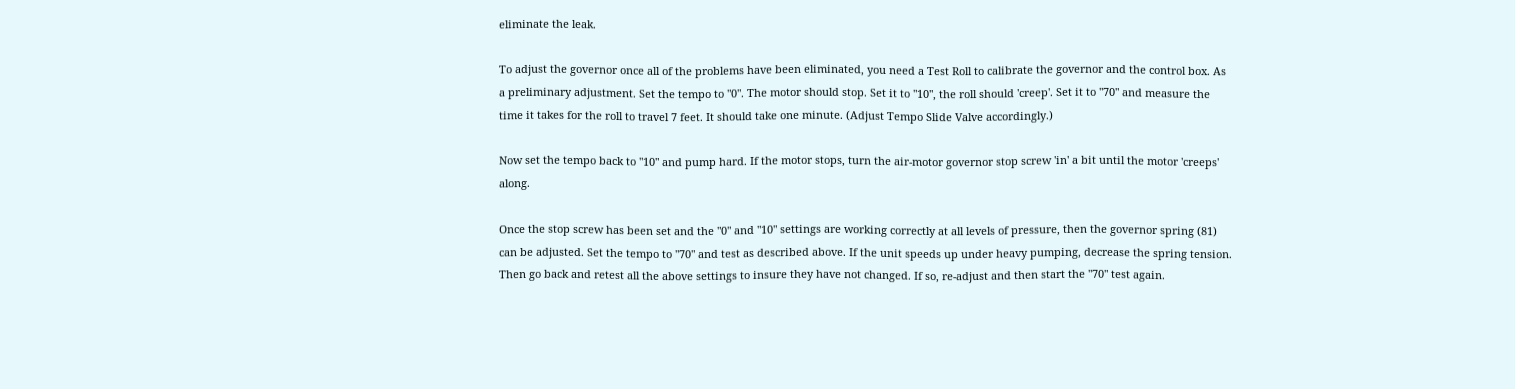eliminate the leak.

To adjust the governor once all of the problems have been eliminated, you need a Test Roll to calibrate the governor and the control box. As a preliminary adjustment. Set the tempo to "0". The motor should stop. Set it to "10", the roll should 'creep'. Set it to "70" and measure the time it takes for the roll to travel 7 feet. It should take one minute. (Adjust Tempo Slide Valve accordingly.)

Now set the tempo back to "10" and pump hard. If the motor stops, turn the air-motor governor stop screw 'in' a bit until the motor 'creeps' along.

Once the stop screw has been set and the "0" and "10" settings are working correctly at all levels of pressure, then the governor spring (81) can be adjusted. Set the tempo to "70" and test as described above. If the unit speeds up under heavy pumping, decrease the spring tension. Then go back and retest all the above settings to insure they have not changed. If so, re-adjust and then start the "70" test again.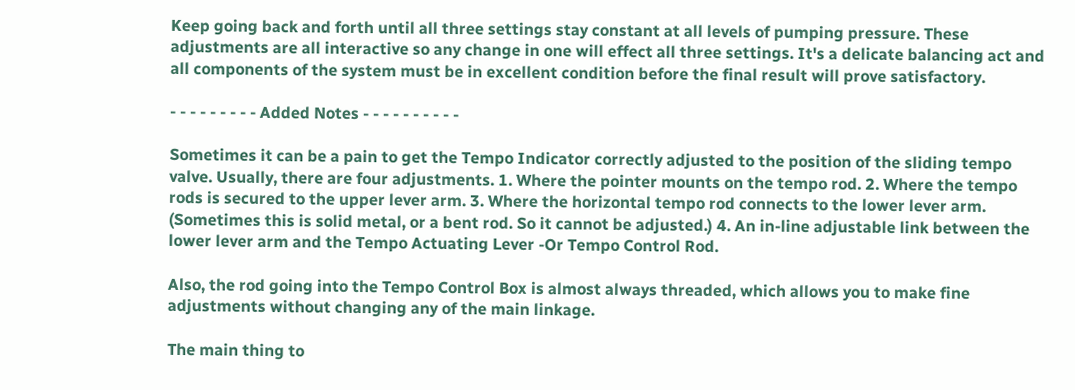Keep going back and forth until all three settings stay constant at all levels of pumping pressure. These adjustments are all interactive so any change in one will effect all three settings. It's a delicate balancing act and all components of the system must be in excellent condition before the final result will prove satisfactory.

- - - - - - - - - Added Notes - - - - - - - - - -

Sometimes it can be a pain to get the Tempo Indicator correctly adjusted to the position of the sliding tempo valve. Usually, there are four adjustments. 1. Where the pointer mounts on the tempo rod. 2. Where the tempo rods is secured to the upper lever arm. 3. Where the horizontal tempo rod connects to the lower lever arm. (Sometimes this is solid metal, or a bent rod. So it cannot be adjusted.) 4. An in-line adjustable link between the lower lever arm and the Tempo Actuating Lever -Or Tempo Control Rod.

Also, the rod going into the Tempo Control Box is almost always threaded, which allows you to make fine adjustments without changing any of the main linkage.

The main thing to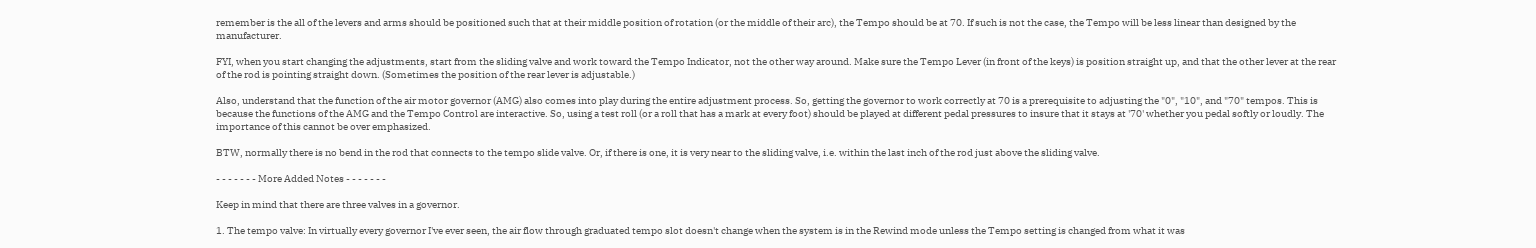remember is the all of the levers and arms should be positioned such that at their middle position of rotation (or the middle of their arc), the Tempo should be at 70. If such is not the case, the Tempo will be less linear than designed by the manufacturer.

FYI, when you start changing the adjustments, start from the sliding valve and work toward the Tempo Indicator, not the other way around. Make sure the Tempo Lever (in front of the keys) is position straight up, and that the other lever at the rear of the rod is pointing straight down. (Sometimes the position of the rear lever is adjustable.)

Also, understand that the function of the air motor governor (AMG) also comes into play during the entire adjustment process. So, getting the governor to work correctly at 70 is a prerequisite to adjusting the "0", "10", and "70" tempos. This is because the functions of the AMG and the Tempo Control are interactive. So, using a test roll (or a roll that has a mark at every foot) should be played at different pedal pressures to insure that it stays at '70' whether you pedal softly or loudly. The importance of this cannot be over emphasized.

BTW, normally there is no bend in the rod that connects to the tempo slide valve. Or, if there is one, it is very near to the sliding valve, i.e. within the last inch of the rod just above the sliding valve.

- - - - - - - More Added Notes - - - - - - -

Keep in mind that there are three valves in a governor.

1. The tempo valve: In virtually every governor I've ever seen, the air flow through graduated tempo slot doesn't change when the system is in the Rewind mode unless the Tempo setting is changed from what it was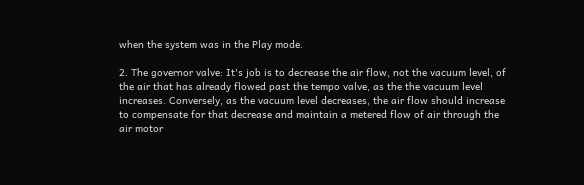when the system was in the Play mode.

2. The governor valve: It's job is to decrease the air flow, not the vacuum level, of the air that has already flowed past the tempo valve, as the the vacuum level increases. Conversely, as the vacuum level decreases, the air flow should increase to compensate for that decrease and maintain a metered flow of air through the air motor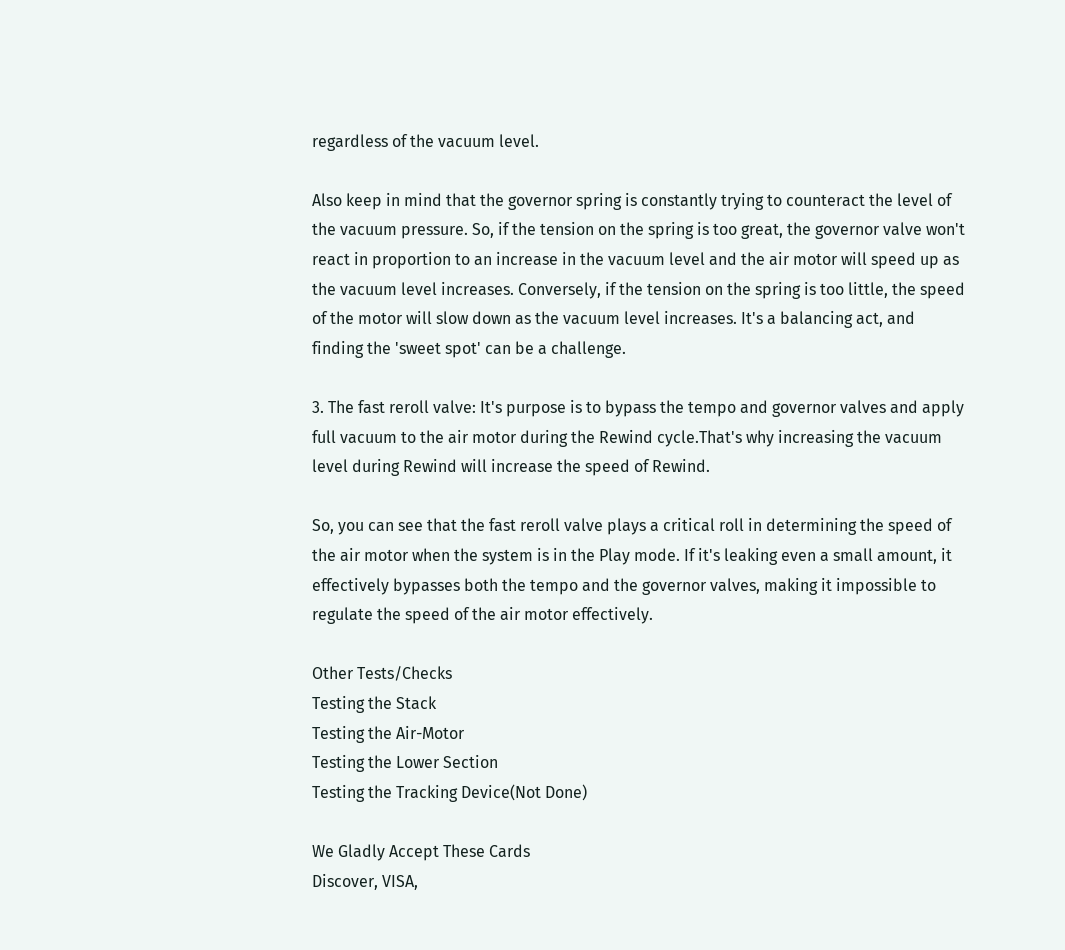regardless of the vacuum level.

Also keep in mind that the governor spring is constantly trying to counteract the level of the vacuum pressure. So, if the tension on the spring is too great, the governor valve won't react in proportion to an increase in the vacuum level and the air motor will speed up as the vacuum level increases. Conversely, if the tension on the spring is too little, the speed of the motor will slow down as the vacuum level increases. It's a balancing act, and finding the 'sweet spot' can be a challenge.

3. The fast reroll valve: It's purpose is to bypass the tempo and governor valves and apply full vacuum to the air motor during the Rewind cycle.That's why increasing the vacuum level during Rewind will increase the speed of Rewind.

So, you can see that the fast reroll valve plays a critical roll in determining the speed of the air motor when the system is in the Play mode. If it's leaking even a small amount, it effectively bypasses both the tempo and the governor valves, making it impossible to regulate the speed of the air motor effectively.

Other Tests/Checks
Testing the Stack
Testing the Air-Motor
Testing the Lower Section
Testing the Tracking Device(Not Done)

We Gladly Accept These Cards
Discover, VISA,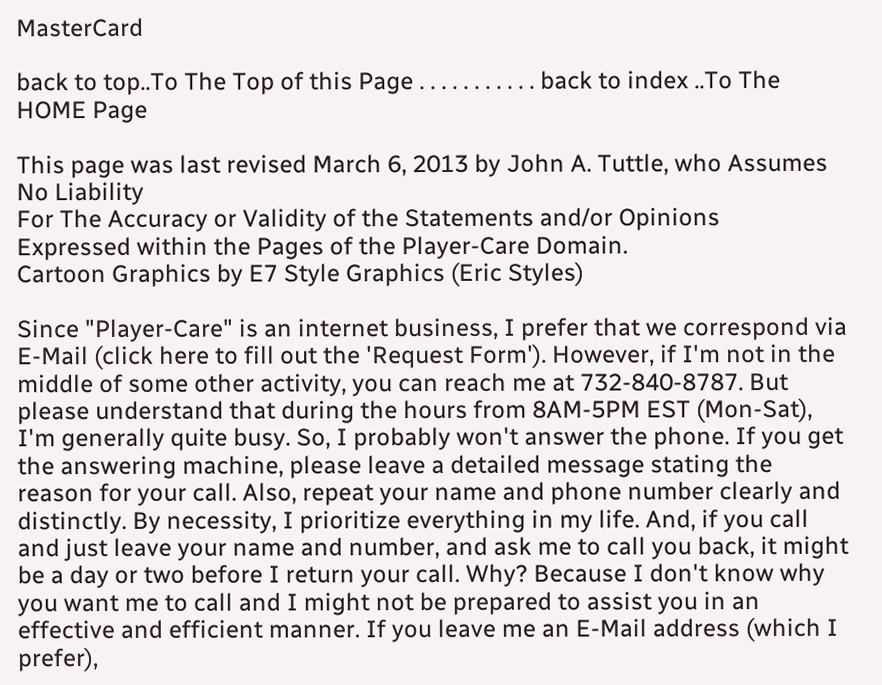MasterCard

back to top..To The Top of this Page . . . . . . . . . . . back to index ..To The HOME Page

This page was last revised March 6, 2013 by John A. Tuttle, who Assumes No Liability
For The Accuracy or Validity of the Statements and/or Opinions
Expressed within the Pages of the Player-Care Domain.
Cartoon Graphics by E7 Style Graphics (Eric Styles)

Since "Player-Care" is an internet business, I prefer that we correspond via E-Mail (click here to fill out the 'Request Form'). However, if I'm not in the middle of some other activity, you can reach me at 732-840-8787. But please understand that during the hours from 8AM-5PM EST (Mon-Sat), I'm generally quite busy. So, I probably won't answer the phone. If you get the answering machine, please leave a detailed message stating the reason for your call. Also, repeat your name and phone number clearly and distinctly. By necessity, I prioritize everything in my life. And, if you call and just leave your name and number, and ask me to call you back, it might be a day or two before I return your call. Why? Because I don't know why you want me to call and I might not be prepared to assist you in an effective and efficient manner. If you leave me an E-Mail address (which I prefer),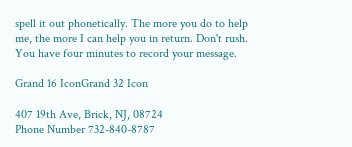spell it out phonetically. The more you do to help me, the more I can help you in return. Don't rush. You have four minutes to record your message.

Grand 16 IconGrand 32 Icon

407 19th Ave, Brick, NJ, 08724
Phone Number 732-840-8787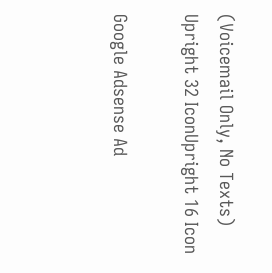(Voicemail Only, No Texts)
Upright 32 IconUpright 16 Icon

Google Adsense Ad